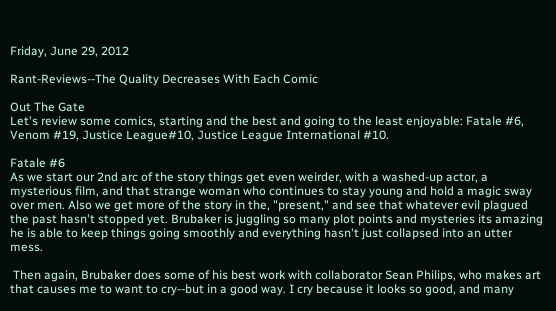Friday, June 29, 2012

Rant-Reviews--The Quality Decreases With Each Comic

Out The Gate
Let's review some comics, starting and the best and going to the least enjoyable: Fatale #6, Venom #19, Justice League#10, Justice League International #10.

Fatale #6
As we start our 2nd arc of the story things get even weirder, with a washed-up actor, a mysterious film, and that strange woman who continues to stay young and hold a magic sway over men. Also we get more of the story in the, "present," and see that whatever evil plagued the past hasn't stopped yet. Brubaker is juggling so many plot points and mysteries its amazing he is able to keep things going smoothly and everything hasn't just collapsed into an utter mess.

 Then again, Brubaker does some of his best work with collaborator Sean Philips, who makes art that causes me to want to cry--but in a good way. I cry because it looks so good, and many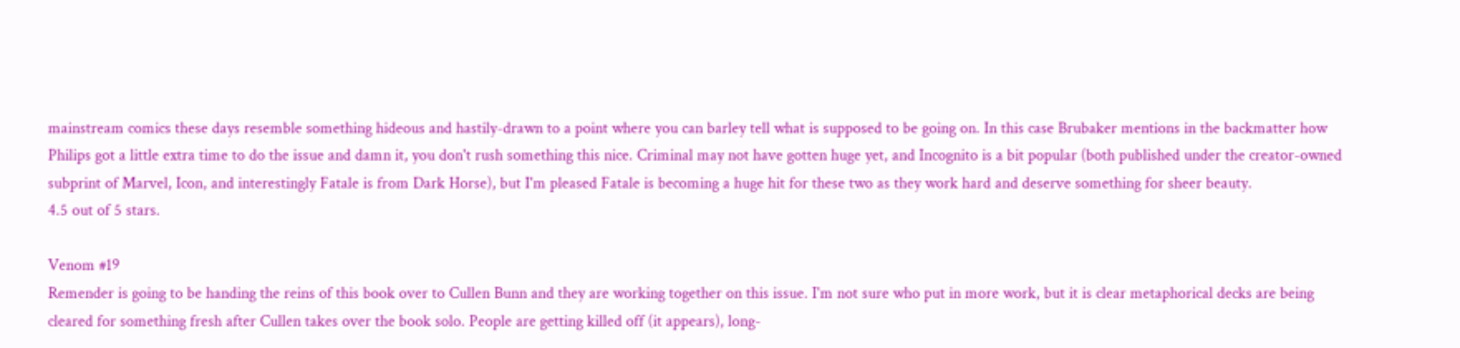mainstream comics these days resemble something hideous and hastily-drawn to a point where you can barley tell what is supposed to be going on. In this case Brubaker mentions in the backmatter how Philips got a little extra time to do the issue and damn it, you don't rush something this nice. Criminal may not have gotten huge yet, and Incognito is a bit popular (both published under the creator-owned subprint of Marvel, Icon, and interestingly Fatale is from Dark Horse), but I'm pleased Fatale is becoming a huge hit for these two as they work hard and deserve something for sheer beauty.
4.5 out of 5 stars.

Venom #19
Remender is going to be handing the reins of this book over to Cullen Bunn and they are working together on this issue. I'm not sure who put in more work, but it is clear metaphorical decks are being cleared for something fresh after Cullen takes over the book solo. People are getting killed off (it appears), long-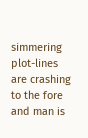simmering plot-lines are crashing to the fore and man is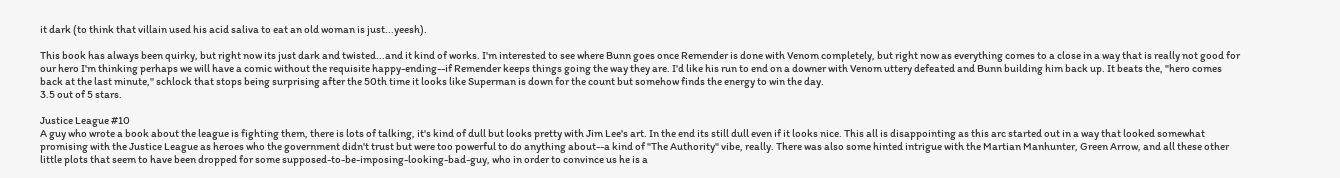it dark (to think that villain used his acid saliva to eat an old woman is just...yeesh).

This book has always been quirky, but right now its just dark and twisted...and it kind of works. I'm interested to see where Bunn goes once Remender is done with Venom completely, but right now as everything comes to a close in a way that is really not good for our hero I'm thinking perhaps we will have a comic without the requisite happy-ending--if Remender keeps things going the way they are. I'd like his run to end on a downer with Venom uttery defeated and Bunn building him back up. It beats the, "hero comes back at the last minute," schlock that stops being surprising after the 50th time it looks like Superman is down for the count but somehow finds the energy to win the day.
3.5 out of 5 stars.

Justice League #10
A guy who wrote a book about the league is fighting them, there is lots of talking, it's kind of dull but looks pretty with Jim Lee's art. In the end its still dull even if it looks nice. This all is disappointing as this arc started out in a way that looked somewhat promising with the Justice League as heroes who the government didn't trust but were too powerful to do anything about--a kind of "The Authority" vibe, really. There was also some hinted intrigue with the Martian Manhunter, Green Arrow, and all these other little plots that seem to have been dropped for some supposed-to-be-imposing-looking-bad-guy, who in order to convince us he is a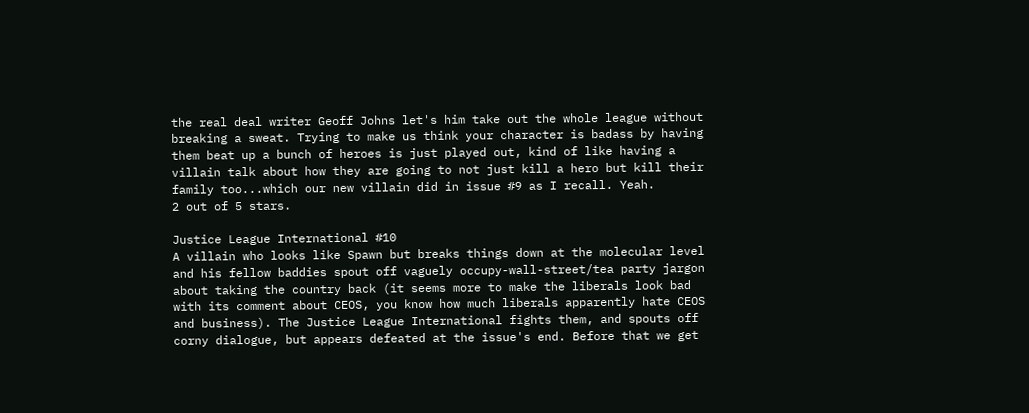the real deal writer Geoff Johns let's him take out the whole league without breaking a sweat. Trying to make us think your character is badass by having them beat up a bunch of heroes is just played out, kind of like having a villain talk about how they are going to not just kill a hero but kill their family too...which our new villain did in issue #9 as I recall. Yeah.
2 out of 5 stars.

Justice League International #10
A villain who looks like Spawn but breaks things down at the molecular level and his fellow baddies spout off vaguely occupy-wall-street/tea party jargon about taking the country back (it seems more to make the liberals look bad with its comment about CEOS, you know how much liberals apparently hate CEOS and business). The Justice League International fights them, and spouts off corny dialogue, but appears defeated at the issue's end. Before that we get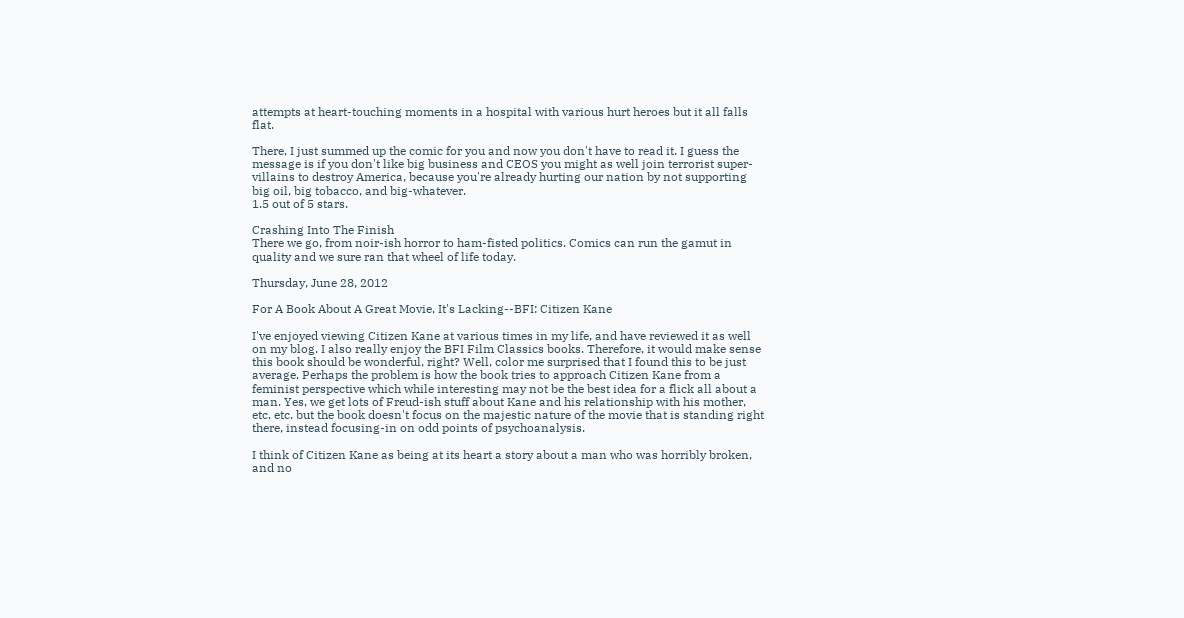attempts at heart-touching moments in a hospital with various hurt heroes but it all falls flat.

There, I just summed up the comic for you and now you don't have to read it. I guess the message is if you don't like big business and CEOS you might as well join terrorist super-villains to destroy America, because you're already hurting our nation by not supporting big oil, big tobacco, and big-whatever.
1.5 out of 5 stars.

Crashing Into The Finish
There we go, from noir-ish horror to ham-fisted politics. Comics can run the gamut in quality and we sure ran that wheel of life today.

Thursday, June 28, 2012

For A Book About A Great Movie, It's Lacking--BFI: Citizen Kane

I've enjoyed viewing Citizen Kane at various times in my life, and have reviewed it as well on my blog. I also really enjoy the BFI Film Classics books. Therefore, it would make sense this book should be wonderful, right? Well, color me surprised that I found this to be just average. Perhaps the problem is how the book tries to approach Citizen Kane from a feminist perspective which while interesting may not be the best idea for a flick all about a man. Yes, we get lots of Freud-ish stuff about Kane and his relationship with his mother, etc. etc. but the book doesn't focus on the majestic nature of the movie that is standing right there, instead focusing-in on odd points of psychoanalysis.

I think of Citizen Kane as being at its heart a story about a man who was horribly broken, and no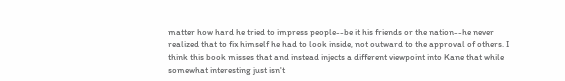matter how hard he tried to impress people--be it his friends or the nation--he never realized that to fix himself he had to look inside, not outward to the approval of others. I think this book misses that and instead injects a different viewpoint into Kane that while somewhat interesting just isn't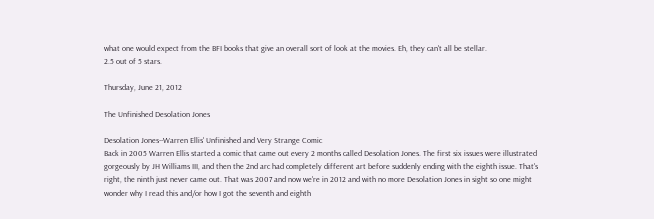what one would expect from the BFI books that give an overall sort of look at the movies. Eh, they can't all be stellar.
2.5 out of 5 stars.

Thursday, June 21, 2012

The Unfinished Desolation Jones

Desolation Jones--Warren Ellis' Unfinished and Very Strange Comic
Back in 2005 Warren Ellis started a comic that came out every 2 months called Desolation Jones. The first six issues were illustrated gorgeously by JH Williams III, and then the 2nd arc had completely different art before suddenly ending with the eighth issue. That's right, the ninth just never came out. That was 2007 and now we're in 2012 and with no more Desolation Jones in sight so one might wonder why I read this and/or how I got the seventh and eighth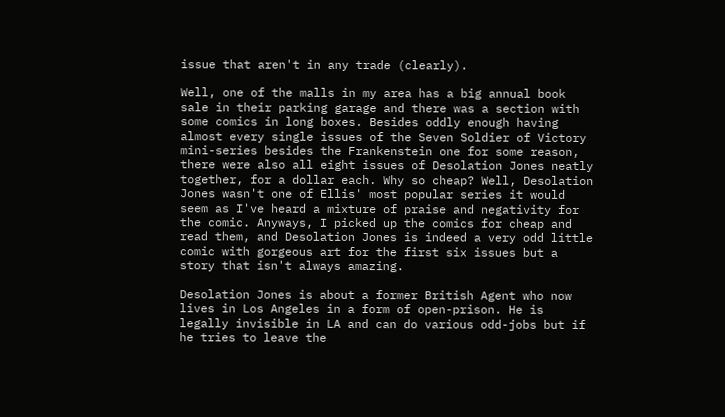issue that aren't in any trade (clearly).

Well, one of the malls in my area has a big annual book sale in their parking garage and there was a section with some comics in long boxes. Besides oddly enough having almost every single issues of the Seven Soldier of Victory mini-series besides the Frankenstein one for some reason, there were also all eight issues of Desolation Jones neatly together, for a dollar each. Why so cheap? Well, Desolation Jones wasn't one of Ellis' most popular series it would seem as I've heard a mixture of praise and negativity for the comic. Anyways, I picked up the comics for cheap and read them, and Desolation Jones is indeed a very odd little comic with gorgeous art for the first six issues but a story that isn't always amazing.

Desolation Jones is about a former British Agent who now lives in Los Angeles in a form of open-prison. He is legally invisible in LA and can do various odd-jobs but if he tries to leave the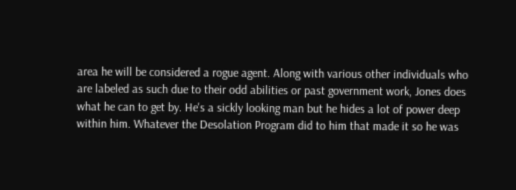area he will be considered a rogue agent. Along with various other individuals who are labeled as such due to their odd abilities or past government work, Jones does what he can to get by. He's a sickly looking man but he hides a lot of power deep within him. Whatever the Desolation Program did to him that made it so he was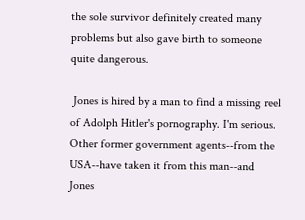the sole survivor definitely created many problems but also gave birth to someone quite dangerous.

 Jones is hired by a man to find a missing reel of Adolph Hitler's pornography. I'm serious. Other former government agents--from the USA--have taken it from this man--and Jones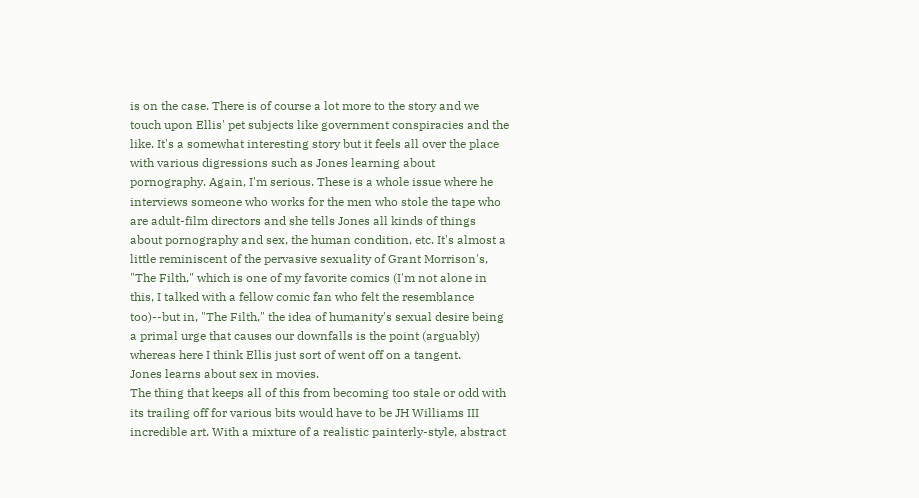is on the case. There is of course a lot more to the story and we touch upon Ellis' pet subjects like government conspiracies and the like. It's a somewhat interesting story but it feels all over the place with various digressions such as Jones learning about pornography. Again, I'm serious. These is a whole issue where he interviews someone who works for the men who stole the tape who are adult-film directors and she tells Jones all kinds of things about pornography and sex, the human condition, etc. It's almost a little reminiscent of the pervasive sexuality of Grant Morrison's, "The Filth," which is one of my favorite comics (I'm not alone in this, I talked with a fellow comic fan who felt the resemblance too)--but in, "The Filth," the idea of humanity's sexual desire being a primal urge that causes our downfalls is the point (arguably) whereas here I think Ellis just sort of went off on a tangent.
Jones learns about sex in movies.
The thing that keeps all of this from becoming too stale or odd with its trailing off for various bits would have to be JH Williams III incredible art. With a mixture of a realistic painterly-style, abstract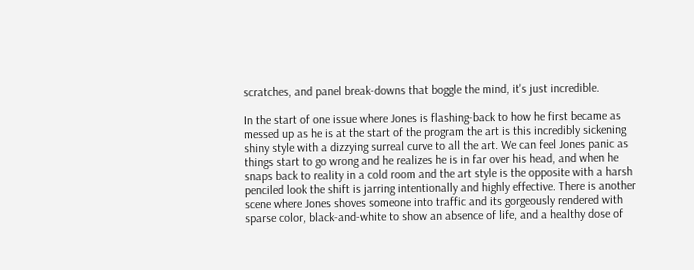scratches, and panel break-downs that boggle the mind, it's just incredible.

In the start of one issue where Jones is flashing-back to how he first became as messed up as he is at the start of the program the art is this incredibly sickening shiny style with a dizzying surreal curve to all the art. We can feel Jones panic as things start to go wrong and he realizes he is in far over his head, and when he snaps back to reality in a cold room and the art style is the opposite with a harsh penciled look the shift is jarring intentionally and highly effective. There is another scene where Jones shoves someone into traffic and its gorgeously rendered with sparse color, black-and-white to show an absence of life, and a healthy dose of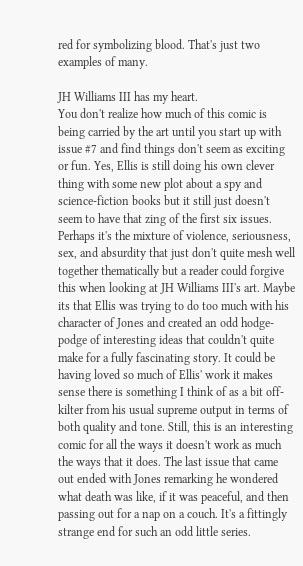red for symbolizing blood. That's just two examples of many.

JH Williams III has my heart.
You don't realize how much of this comic is being carried by the art until you start up with issue #7 and find things don't seem as exciting or fun. Yes, Ellis is still doing his own clever thing with some new plot about a spy and science-fiction books but it still just doesn't seem to have that zing of the first six issues. Perhaps it's the mixture of violence, seriousness, sex, and absurdity that just don't quite mesh well together thematically but a reader could forgive this when looking at JH Williams III's art. Maybe its that Ellis was trying to do too much with his character of Jones and created an odd hodge-podge of interesting ideas that couldn't quite make for a fully fascinating story. It could be having loved so much of Ellis' work it makes sense there is something I think of as a bit off-kilter from his usual supreme output in terms of both quality and tone. Still, this is an interesting comic for all the ways it doesn't work as much the ways that it does. The last issue that came out ended with Jones remarking he wondered what death was like, if it was peaceful, and then passing out for a nap on a couch. It's a fittingly strange end for such an odd little series.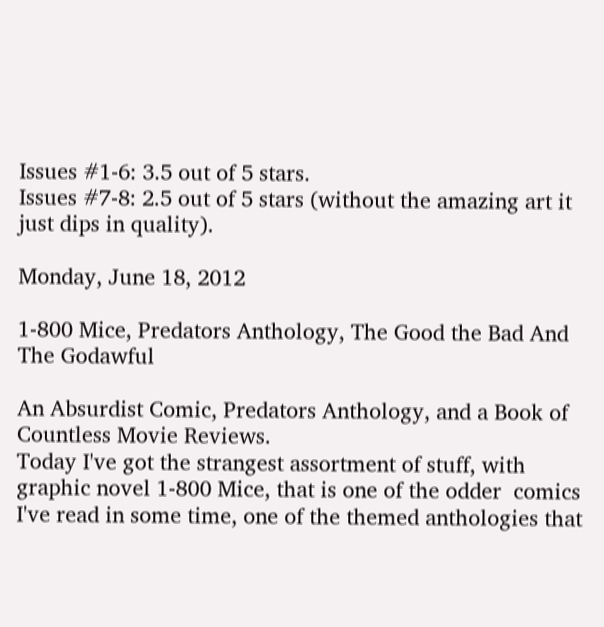Issues #1-6: 3.5 out of 5 stars.
Issues #7-8: 2.5 out of 5 stars (without the amazing art it just dips in quality).

Monday, June 18, 2012

1-800 Mice, Predators Anthology, The Good the Bad And The Godawful

An Absurdist Comic, Predators Anthology, and a Book of Countless Movie Reviews.
Today I've got the strangest assortment of stuff, with graphic novel 1-800 Mice, that is one of the odder  comics I've read in some time, one of the themed anthologies that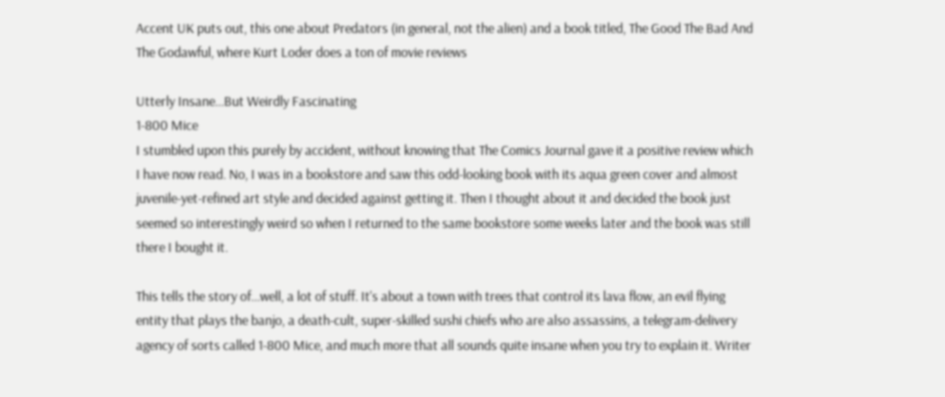Accent UK puts out, this one about Predators (in general, not the alien) and a book titled, The Good The Bad And The Godawful, where Kurt Loder does a ton of movie reviews

Utterly Insane...But Weirdly Fascinating
1-800 Mice
I stumbled upon this purely by accident, without knowing that The Comics Journal gave it a positive review which I have now read. No, I was in a bookstore and saw this odd-looking book with its aqua green cover and almost juvenile-yet-refined art style and decided against getting it. Then I thought about it and decided the book just seemed so interestingly weird so when I returned to the same bookstore some weeks later and the book was still there I bought it.

This tells the story of...well, a lot of stuff. It's about a town with trees that control its lava flow, an evil flying entity that plays the banjo, a death-cult, super-skilled sushi chiefs who are also assassins, a telegram-delivery agency of sorts called 1-800 Mice, and much more that all sounds quite insane when you try to explain it. Writer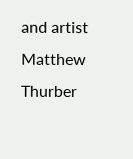and artist Matthew Thurber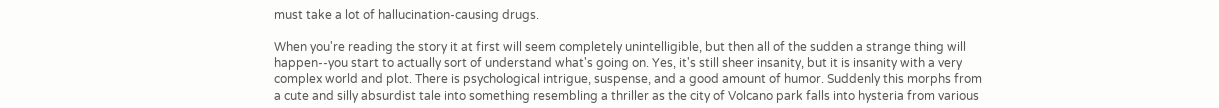must take a lot of hallucination-causing drugs.

When you're reading the story it at first will seem completely unintelligible, but then all of the sudden a strange thing will happen--you start to actually sort of understand what's going on. Yes, it's still sheer insanity, but it is insanity with a very complex world and plot. There is psychological intrigue, suspense, and a good amount of humor. Suddenly this morphs from a cute and silly absurdist tale into something resembling a thriller as the city of Volcano park falls into hysteria from various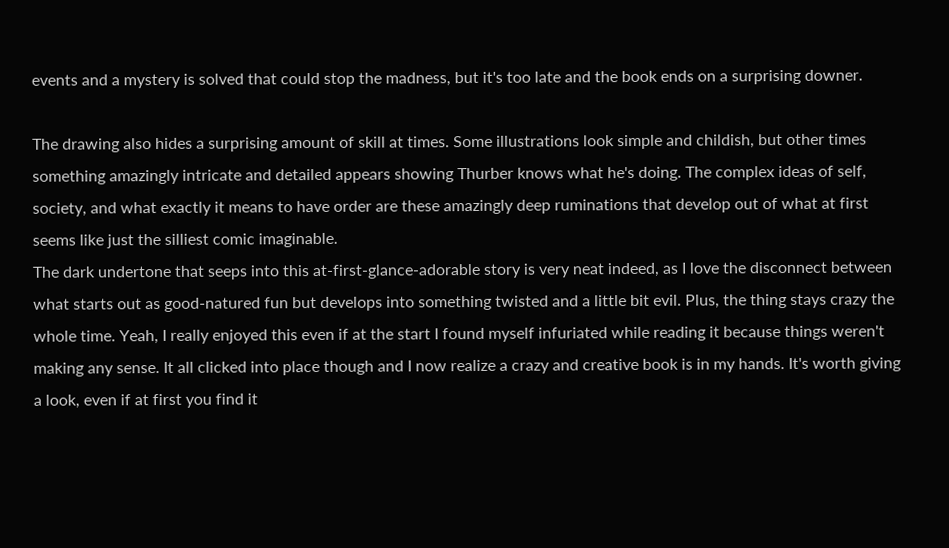events and a mystery is solved that could stop the madness, but it's too late and the book ends on a surprising downer.

The drawing also hides a surprising amount of skill at times. Some illustrations look simple and childish, but other times something amazingly intricate and detailed appears showing Thurber knows what he's doing. The complex ideas of self, society, and what exactly it means to have order are these amazingly deep ruminations that develop out of what at first seems like just the silliest comic imaginable.
The dark undertone that seeps into this at-first-glance-adorable story is very neat indeed, as I love the disconnect between what starts out as good-natured fun but develops into something twisted and a little bit evil. Plus, the thing stays crazy the whole time. Yeah, I really enjoyed this even if at the start I found myself infuriated while reading it because things weren't making any sense. It all clicked into place though and I now realize a crazy and creative book is in my hands. It's worth giving a look, even if at first you find it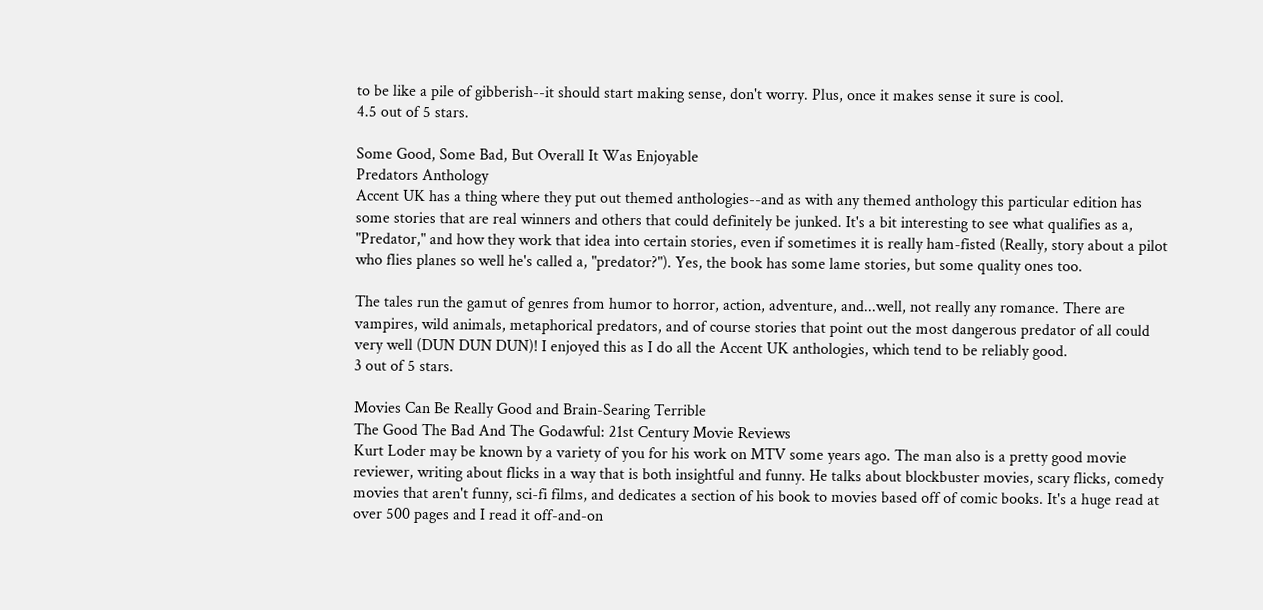to be like a pile of gibberish--it should start making sense, don't worry. Plus, once it makes sense it sure is cool.
4.5 out of 5 stars.

Some Good, Some Bad, But Overall It Was Enjoyable
Predators Anthology
Accent UK has a thing where they put out themed anthologies--and as with any themed anthology this particular edition has some stories that are real winners and others that could definitely be junked. It's a bit interesting to see what qualifies as a, "Predator," and how they work that idea into certain stories, even if sometimes it is really ham-fisted (Really, story about a pilot who flies planes so well he's called a, "predator?"). Yes, the book has some lame stories, but some quality ones too.

The tales run the gamut of genres from humor to horror, action, adventure, and...well, not really any romance. There are vampires, wild animals, metaphorical predators, and of course stories that point out the most dangerous predator of all could very well (DUN DUN DUN)! I enjoyed this as I do all the Accent UK anthologies, which tend to be reliably good.
3 out of 5 stars.

Movies Can Be Really Good and Brain-Searing Terrible
The Good The Bad And The Godawful: 21st Century Movie Reviews
Kurt Loder may be known by a variety of you for his work on MTV some years ago. The man also is a pretty good movie reviewer, writing about flicks in a way that is both insightful and funny. He talks about blockbuster movies, scary flicks, comedy movies that aren't funny, sci-fi films, and dedicates a section of his book to movies based off of comic books. It's a huge read at over 500 pages and I read it off-and-on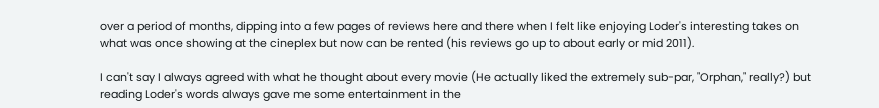over a period of months, dipping into a few pages of reviews here and there when I felt like enjoying Loder's interesting takes on what was once showing at the cineplex but now can be rented (his reviews go up to about early or mid 2011).

I can't say I always agreed with what he thought about every movie (He actually liked the extremely sub-par, "Orphan," really?) but reading Loder's words always gave me some entertainment in the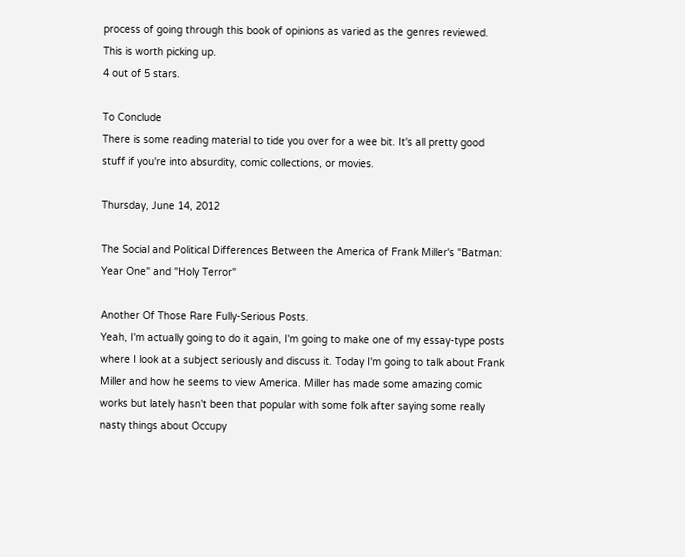process of going through this book of opinions as varied as the genres reviewed. This is worth picking up.
4 out of 5 stars.

To Conclude
There is some reading material to tide you over for a wee bit. It's all pretty good stuff if you're into absurdity, comic collections, or movies.

Thursday, June 14, 2012

The Social and Political Differences Between the America of Frank Miller's "Batman: Year One" and "Holy Terror"

Another Of Those Rare Fully-Serious Posts.
Yeah, I'm actually going to do it again, I'm going to make one of my essay-type posts where I look at a subject seriously and discuss it. Today I'm going to talk about Frank Miller and how he seems to view America. Miller has made some amazing comic works but lately hasn't been that popular with some folk after saying some really nasty things about Occupy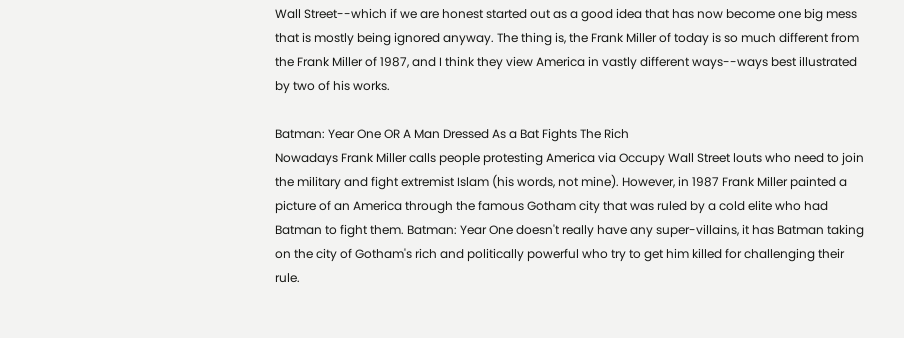Wall Street--which if we are honest started out as a good idea that has now become one big mess that is mostly being ignored anyway. The thing is, the Frank Miller of today is so much different from the Frank Miller of 1987, and I think they view America in vastly different ways--ways best illustrated by two of his works.

Batman: Year One OR A Man Dressed As a Bat Fights The Rich
Nowadays Frank Miller calls people protesting America via Occupy Wall Street louts who need to join the military and fight extremist Islam (his words, not mine). However, in 1987 Frank Miller painted a picture of an America through the famous Gotham city that was ruled by a cold elite who had Batman to fight them. Batman: Year One doesn't really have any super-villains, it has Batman taking on the city of Gotham's rich and politically powerful who try to get him killed for challenging their rule.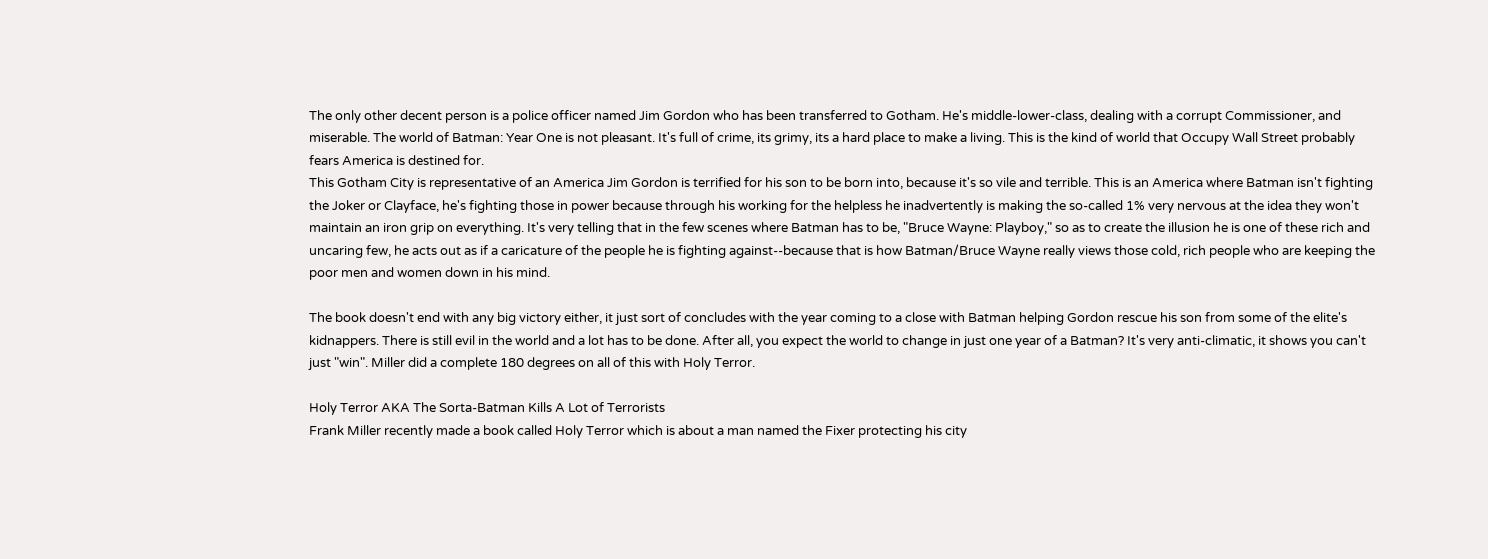The only other decent person is a police officer named Jim Gordon who has been transferred to Gotham. He's middle-lower-class, dealing with a corrupt Commissioner, and miserable. The world of Batman: Year One is not pleasant. It's full of crime, its grimy, its a hard place to make a living. This is the kind of world that Occupy Wall Street probably fears America is destined for.
This Gotham City is representative of an America Jim Gordon is terrified for his son to be born into, because it's so vile and terrible. This is an America where Batman isn't fighting the Joker or Clayface, he's fighting those in power because through his working for the helpless he inadvertently is making the so-called 1% very nervous at the idea they won't maintain an iron grip on everything. It's very telling that in the few scenes where Batman has to be, "Bruce Wayne: Playboy," so as to create the illusion he is one of these rich and uncaring few, he acts out as if a caricature of the people he is fighting against--because that is how Batman/Bruce Wayne really views those cold, rich people who are keeping the poor men and women down in his mind.

The book doesn't end with any big victory either, it just sort of concludes with the year coming to a close with Batman helping Gordon rescue his son from some of the elite's kidnappers. There is still evil in the world and a lot has to be done. After all, you expect the world to change in just one year of a Batman? It's very anti-climatic, it shows you can't just "win". Miller did a complete 180 degrees on all of this with Holy Terror.

Holy Terror AKA The Sorta-Batman Kills A Lot of Terrorists
Frank Miller recently made a book called Holy Terror which is about a man named the Fixer protecting his city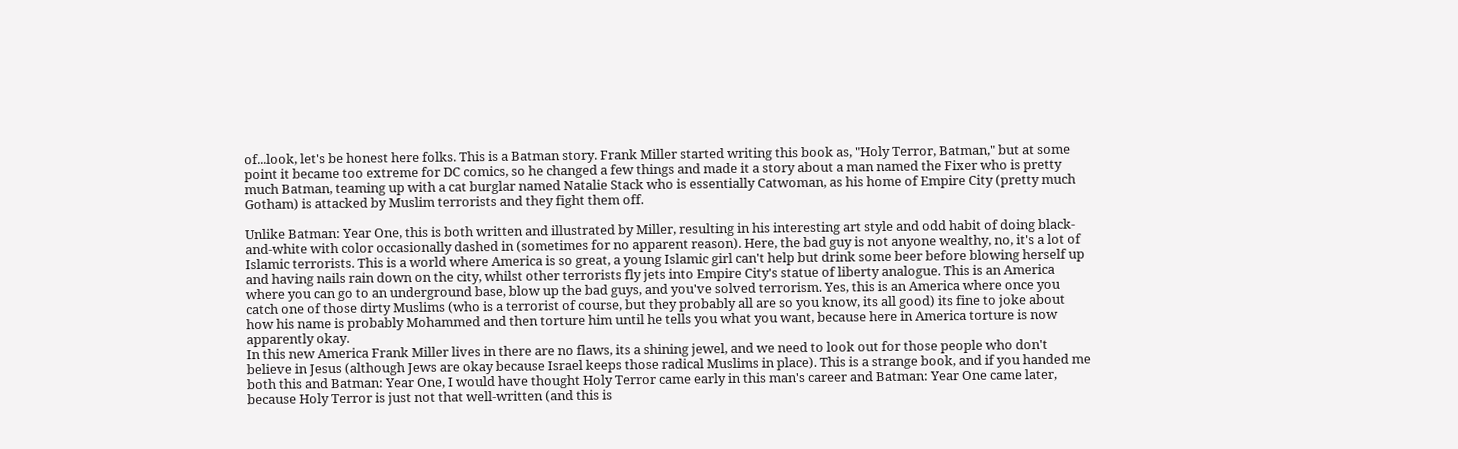of...look, let's be honest here folks. This is a Batman story. Frank Miller started writing this book as, "Holy Terror, Batman," but at some point it became too extreme for DC comics, so he changed a few things and made it a story about a man named the Fixer who is pretty much Batman, teaming up with a cat burglar named Natalie Stack who is essentially Catwoman, as his home of Empire City (pretty much Gotham) is attacked by Muslim terrorists and they fight them off.

Unlike Batman: Year One, this is both written and illustrated by Miller, resulting in his interesting art style and odd habit of doing black-and-white with color occasionally dashed in (sometimes for no apparent reason). Here, the bad guy is not anyone wealthy, no, it's a lot of Islamic terrorists. This is a world where America is so great, a young Islamic girl can't help but drink some beer before blowing herself up and having nails rain down on the city, whilst other terrorists fly jets into Empire City's statue of liberty analogue. This is an America where you can go to an underground base, blow up the bad guys, and you've solved terrorism. Yes, this is an America where once you catch one of those dirty Muslims (who is a terrorist of course, but they probably all are so you know, its all good) its fine to joke about how his name is probably Mohammed and then torture him until he tells you what you want, because here in America torture is now apparently okay.
In this new America Frank Miller lives in there are no flaws, its a shining jewel, and we need to look out for those people who don't believe in Jesus (although Jews are okay because Israel keeps those radical Muslims in place). This is a strange book, and if you handed me both this and Batman: Year One, I would have thought Holy Terror came early in this man's career and Batman: Year One came later, because Holy Terror is just not that well-written (and this is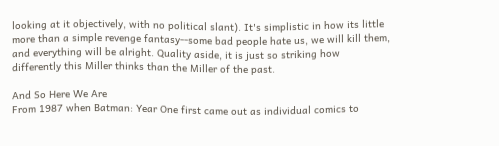looking at it objectively, with no political slant). It's simplistic in how its little more than a simple revenge fantasy--some bad people hate us, we will kill them, and everything will be alright. Quality aside, it is just so striking how differently this Miller thinks than the Miller of the past.

And So Here We Are
From 1987 when Batman: Year One first came out as individual comics to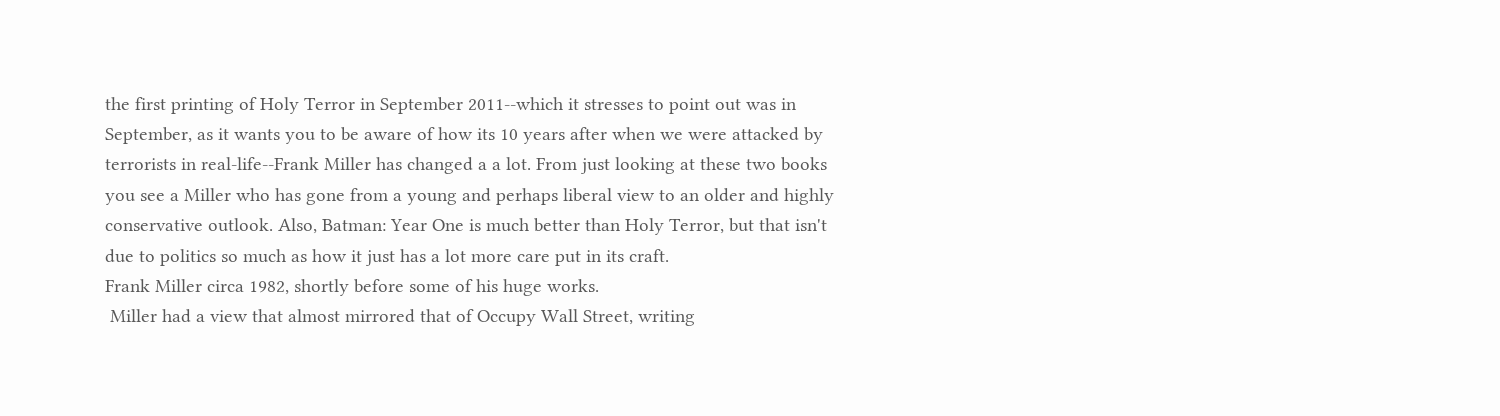the first printing of Holy Terror in September 2011--which it stresses to point out was in September, as it wants you to be aware of how its 10 years after when we were attacked by terrorists in real-life--Frank Miller has changed a a lot. From just looking at these two books you see a Miller who has gone from a young and perhaps liberal view to an older and highly conservative outlook. Also, Batman: Year One is much better than Holy Terror, but that isn't due to politics so much as how it just has a lot more care put in its craft.
Frank Miller circa 1982, shortly before some of his huge works.
 Miller had a view that almost mirrored that of Occupy Wall Street, writing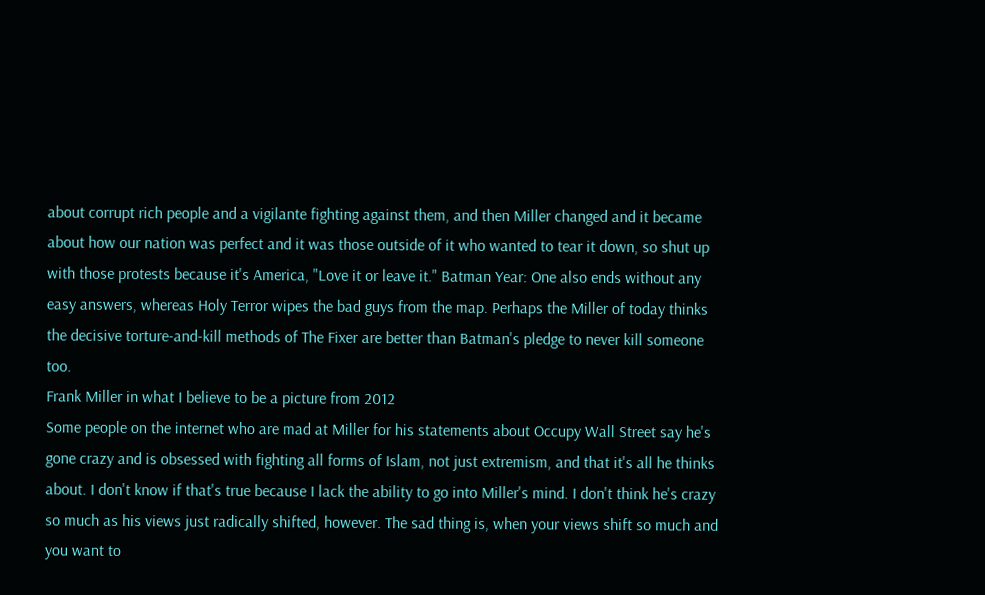about corrupt rich people and a vigilante fighting against them, and then Miller changed and it became about how our nation was perfect and it was those outside of it who wanted to tear it down, so shut up with those protests because it's America, "Love it or leave it." Batman Year: One also ends without any easy answers, whereas Holy Terror wipes the bad guys from the map. Perhaps the Miller of today thinks the decisive torture-and-kill methods of The Fixer are better than Batman's pledge to never kill someone too.
Frank Miller in what I believe to be a picture from 2012
Some people on the internet who are mad at Miller for his statements about Occupy Wall Street say he's gone crazy and is obsessed with fighting all forms of Islam, not just extremism, and that it's all he thinks about. I don't know if that's true because I lack the ability to go into Miller's mind. I don't think he's crazy so much as his views just radically shifted, however. The sad thing is, when your views shift so much and you want to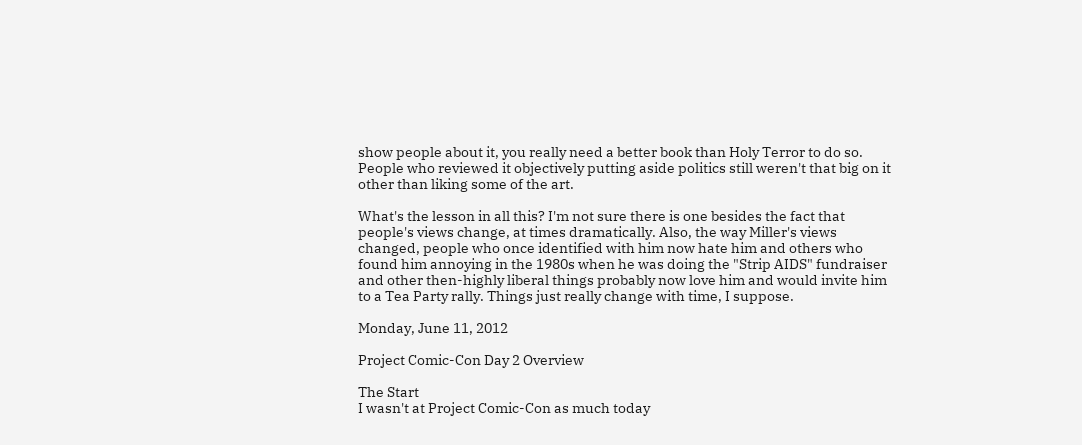show people about it, you really need a better book than Holy Terror to do so. People who reviewed it objectively putting aside politics still weren't that big on it other than liking some of the art.

What's the lesson in all this? I'm not sure there is one besides the fact that people's views change, at times dramatically. Also, the way Miller's views changed, people who once identified with him now hate him and others who found him annoying in the 1980s when he was doing the "Strip AIDS" fundraiser and other then-highly liberal things probably now love him and would invite him to a Tea Party rally. Things just really change with time, I suppose.

Monday, June 11, 2012

Project Comic-Con Day 2 Overview

The Start
I wasn't at Project Comic-Con as much today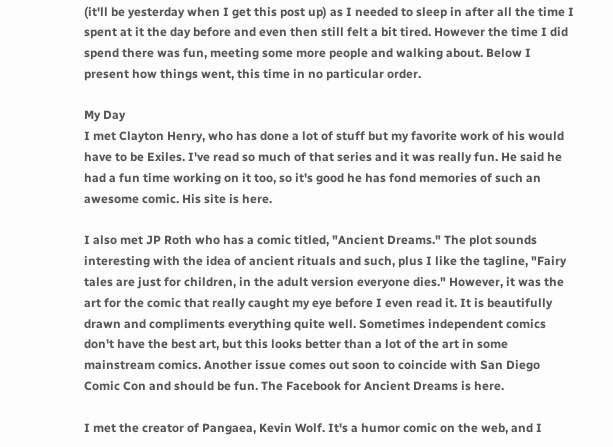(it'll be yesterday when I get this post up) as I needed to sleep in after all the time I spent at it the day before and even then still felt a bit tired. However the time I did spend there was fun, meeting some more people and walking about. Below I present how things went, this time in no particular order.

My Day
I met Clayton Henry, who has done a lot of stuff but my favorite work of his would have to be Exiles. I've read so much of that series and it was really fun. He said he had a fun time working on it too, so it's good he has fond memories of such an awesome comic. His site is here.

I also met JP Roth who has a comic titled, "Ancient Dreams." The plot sounds interesting with the idea of ancient rituals and such, plus I like the tagline, "Fairy tales are just for children, in the adult version everyone dies." However, it was the art for the comic that really caught my eye before I even read it. It is beautifully drawn and compliments everything quite well. Sometimes independent comics don't have the best art, but this looks better than a lot of the art in some mainstream comics. Another issue comes out soon to coincide with San Diego Comic Con and should be fun. The Facebook for Ancient Dreams is here.

I met the creator of Pangaea, Kevin Wolf. It's a humor comic on the web, and I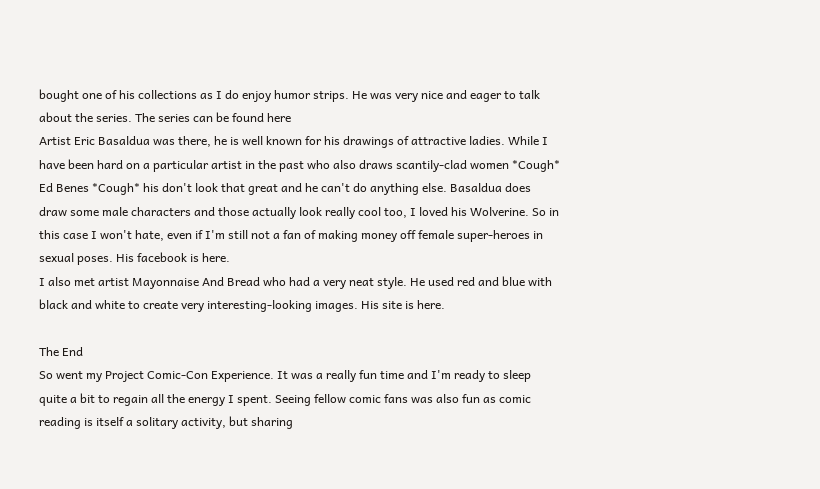bought one of his collections as I do enjoy humor strips. He was very nice and eager to talk about the series. The series can be found here
Artist Eric Basaldua was there, he is well known for his drawings of attractive ladies. While I have been hard on a particular artist in the past who also draws scantily-clad women *Cough* Ed Benes *Cough* his don't look that great and he can't do anything else. Basaldua does draw some male characters and those actually look really cool too, I loved his Wolverine. So in this case I won't hate, even if I'm still not a fan of making money off female super-heroes in sexual poses. His facebook is here.
I also met artist Mayonnaise And Bread who had a very neat style. He used red and blue with black and white to create very interesting-looking images. His site is here.

The End
So went my Project Comic-Con Experience. It was a really fun time and I'm ready to sleep quite a bit to regain all the energy I spent. Seeing fellow comic fans was also fun as comic reading is itself a solitary activity, but sharing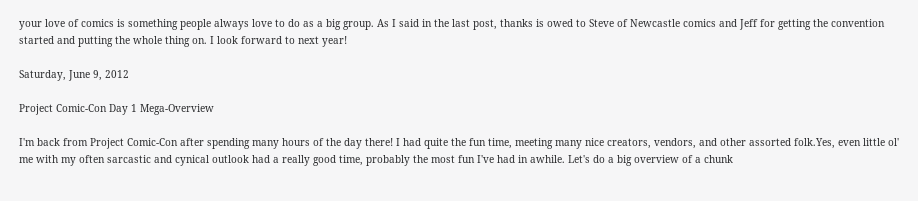your love of comics is something people always love to do as a big group. As I said in the last post, thanks is owed to Steve of Newcastle comics and Jeff for getting the convention started and putting the whole thing on. I look forward to next year!

Saturday, June 9, 2012

Project Comic-Con Day 1 Mega-Overview

I'm back from Project Comic-Con after spending many hours of the day there! I had quite the fun time, meeting many nice creators, vendors, and other assorted folk.Yes, even little ol' me with my often sarcastic and cynical outlook had a really good time, probably the most fun I've had in awhile. Let's do a big overview of a chunk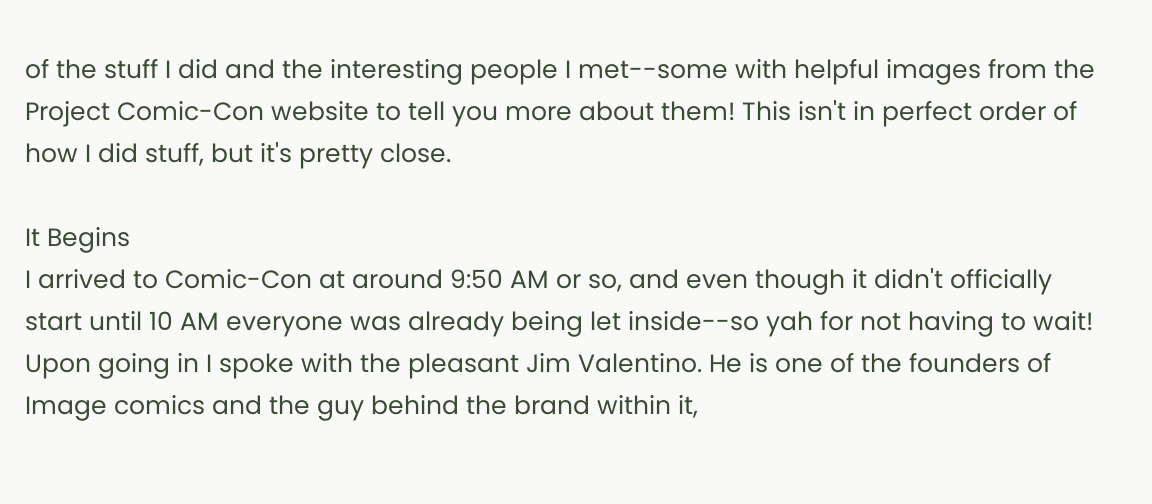of the stuff I did and the interesting people I met--some with helpful images from the Project Comic-Con website to tell you more about them! This isn't in perfect order of how I did stuff, but it's pretty close.

It Begins
I arrived to Comic-Con at around 9:50 AM or so, and even though it didn't officially start until 10 AM everyone was already being let inside--so yah for not having to wait! Upon going in I spoke with the pleasant Jim Valentino. He is one of the founders of Image comics and the guy behind the brand within it,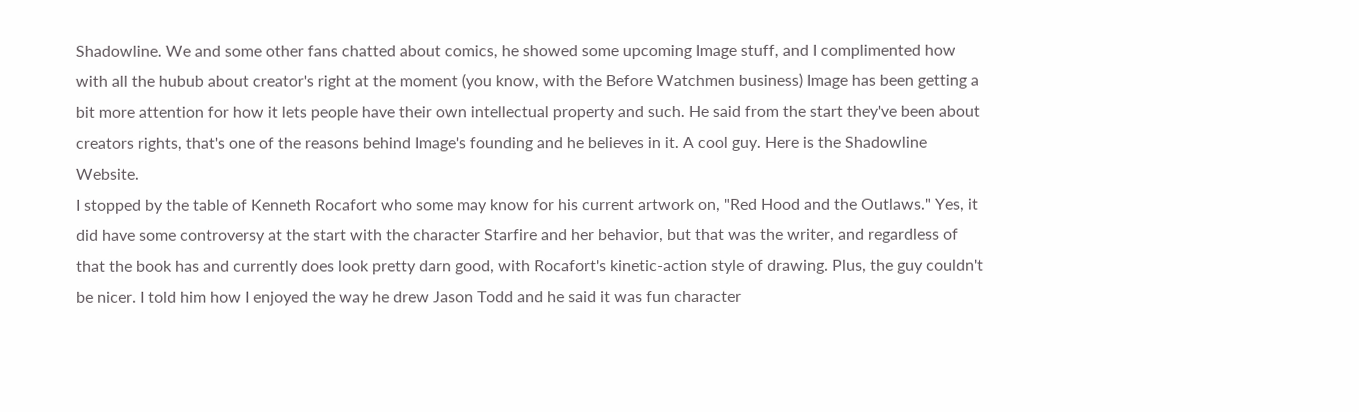Shadowline. We and some other fans chatted about comics, he showed some upcoming Image stuff, and I complimented how with all the hubub about creator's right at the moment (you know, with the Before Watchmen business) Image has been getting a bit more attention for how it lets people have their own intellectual property and such. He said from the start they've been about creators rights, that's one of the reasons behind Image's founding and he believes in it. A cool guy. Here is the Shadowline Website.
I stopped by the table of Kenneth Rocafort who some may know for his current artwork on, "Red Hood and the Outlaws." Yes, it did have some controversy at the start with the character Starfire and her behavior, but that was the writer, and regardless of that the book has and currently does look pretty darn good, with Rocafort's kinetic-action style of drawing. Plus, the guy couldn't be nicer. I told him how I enjoyed the way he drew Jason Todd and he said it was fun character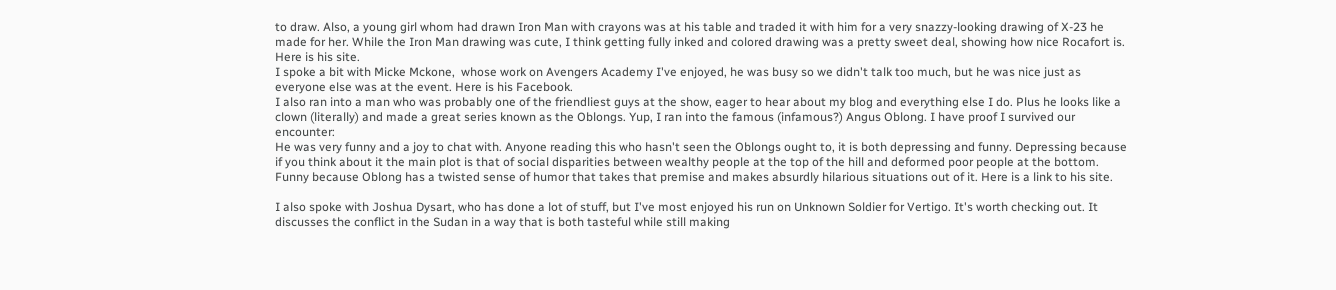to draw. Also, a young girl whom had drawn Iron Man with crayons was at his table and traded it with him for a very snazzy-looking drawing of X-23 he made for her. While the Iron Man drawing was cute, I think getting fully inked and colored drawing was a pretty sweet deal, showing how nice Rocafort is. Here is his site.
I spoke a bit with Micke Mckone,  whose work on Avengers Academy I've enjoyed, he was busy so we didn't talk too much, but he was nice just as everyone else was at the event. Here is his Facebook.
I also ran into a man who was probably one of the friendliest guys at the show, eager to hear about my blog and everything else I do. Plus he looks like a clown (literally) and made a great series known as the Oblongs. Yup, I ran into the famous (infamous?) Angus Oblong. I have proof I survived our encounter:
He was very funny and a joy to chat with. Anyone reading this who hasn't seen the Oblongs ought to, it is both depressing and funny. Depressing because if you think about it the main plot is that of social disparities between wealthy people at the top of the hill and deformed poor people at the bottom. Funny because Oblong has a twisted sense of humor that takes that premise and makes absurdly hilarious situations out of it. Here is a link to his site.

I also spoke with Joshua Dysart, who has done a lot of stuff, but I've most enjoyed his run on Unknown Soldier for Vertigo. It's worth checking out. It discusses the conflict in the Sudan in a way that is both tasteful while still making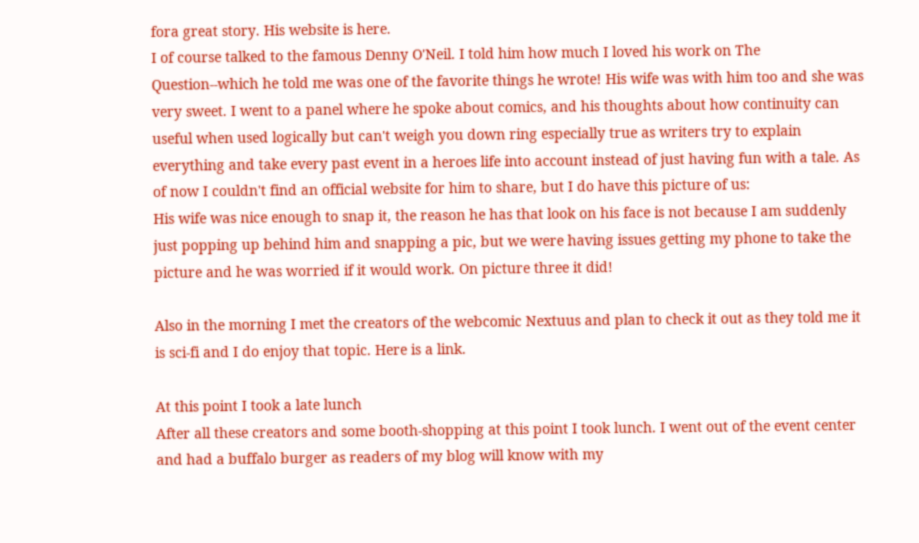fora great story. His website is here.
I of course talked to the famous Denny O'Neil. I told him how much I loved his work on The Question--which he told me was one of the favorite things he wrote! His wife was with him too and she was very sweet. I went to a panel where he spoke about comics, and his thoughts about how continuity can useful when used logically but can't weigh you down ring especially true as writers try to explain everything and take every past event in a heroes life into account instead of just having fun with a tale. As of now I couldn't find an official website for him to share, but I do have this picture of us:
His wife was nice enough to snap it, the reason he has that look on his face is not because I am suddenly just popping up behind him and snapping a pic, but we were having issues getting my phone to take the picture and he was worried if it would work. On picture three it did!

Also in the morning I met the creators of the webcomic Nextuus and plan to check it out as they told me it is sci-fi and I do enjoy that topic. Here is a link.

At this point I took a late lunch
After all these creators and some booth-shopping at this point I took lunch. I went out of the event center and had a buffalo burger as readers of my blog will know with my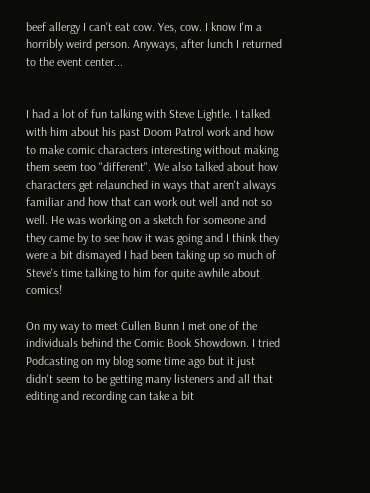beef allergy I can't eat cow. Yes, cow. I know I'm a horribly weird person. Anyways, after lunch I returned to the event center...


I had a lot of fun talking with Steve Lightle. I talked with him about his past Doom Patrol work and how to make comic characters interesting without making them seem too "different". We also talked about how characters get relaunched in ways that aren't always familiar and how that can work out well and not so well. He was working on a sketch for someone and they came by to see how it was going and I think they were a bit dismayed I had been taking up so much of Steve's time talking to him for quite awhile about comics!

On my way to meet Cullen Bunn I met one of the individuals behind the Comic Book Showdown. I tried Podcasting on my blog some time ago but it just didn't seem to be getting many listeners and all that editing and recording can take a bit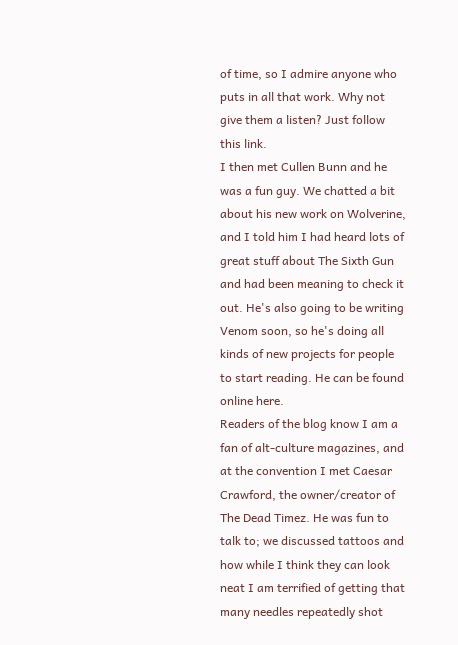of time, so I admire anyone who puts in all that work. Why not give them a listen? Just follow this link.
I then met Cullen Bunn and he was a fun guy. We chatted a bit about his new work on Wolverine, and I told him I had heard lots of great stuff about The Sixth Gun and had been meaning to check it out. He's also going to be writing Venom soon, so he's doing all kinds of new projects for people to start reading. He can be found online here.
Readers of the blog know I am a fan of alt-culture magazines, and at the convention I met Caesar Crawford, the owner/creator of The Dead Timez. He was fun to talk to; we discussed tattoos and how while I think they can look neat I am terrified of getting that many needles repeatedly shot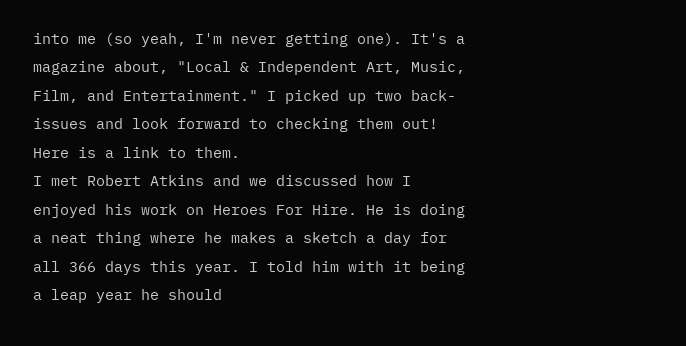into me (so yeah, I'm never getting one). It's a magazine about, "Local & Independent Art, Music, Film, and Entertainment." I picked up two back-issues and look forward to checking them out! Here is a link to them.
I met Robert Atkins and we discussed how I enjoyed his work on Heroes For Hire. He is doing a neat thing where he makes a sketch a day for all 366 days this year. I told him with it being a leap year he should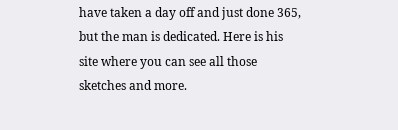have taken a day off and just done 365, but the man is dedicated. Here is his site where you can see all those sketches and more.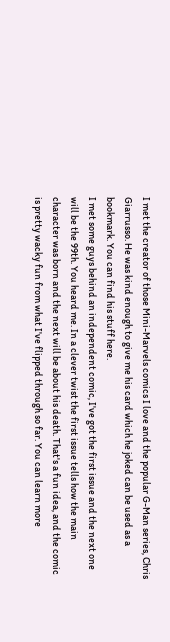I met the creator of those Mini-Marvels comics I love and the popular G-Man series, Chris Giarrusso. He was kind enough to give me his card which he joked can be used as a bookmark. You can find his stuff here.
I met some guys behind an independent comic, I've got the first issue and the next one will be the 99th. You heard me. In a clever twist the first issue tells how the main character was born and the next will be about his death. That's a fun idea, and the comic is pretty wacky fun from what I've flipped through so far. You can learn more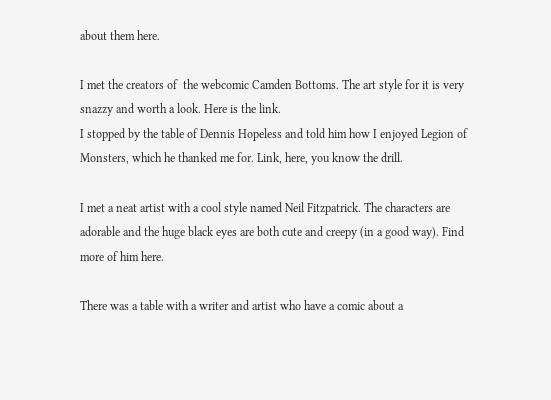about them here.

I met the creators of  the webcomic Camden Bottoms. The art style for it is very snazzy and worth a look. Here is the link.
I stopped by the table of Dennis Hopeless and told him how I enjoyed Legion of Monsters, which he thanked me for. Link, here, you know the drill.

I met a neat artist with a cool style named Neil Fitzpatrick. The characters are adorable and the huge black eyes are both cute and creepy (in a good way). Find more of him here.

There was a table with a writer and artist who have a comic about a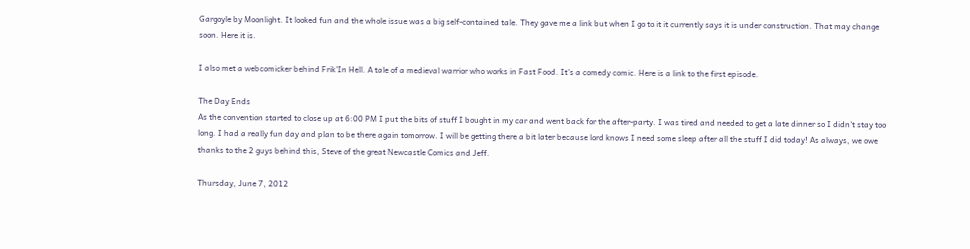Gargoyle by Moonlight. It looked fun and the whole issue was a big self-contained tale. They gave me a link but when I go to it it currently says it is under construction. That may change soon. Here it is.

I also met a webcomicker behind Frik'In Hell. A tale of a medieval warrior who works in Fast Food. It's a comedy comic. Here is a link to the first episode.

The Day Ends
As the convention started to close up at 6:00 PM I put the bits of stuff I bought in my car and went back for the after-party. I was tired and needed to get a late dinner so I didn't stay too long. I had a really fun day and plan to be there again tomorrow. I will be getting there a bit later because lord knows I need some sleep after all the stuff I did today! As always, we owe thanks to the 2 guys behind this, Steve of the great Newcastle Comics and Jeff.

Thursday, June 7, 2012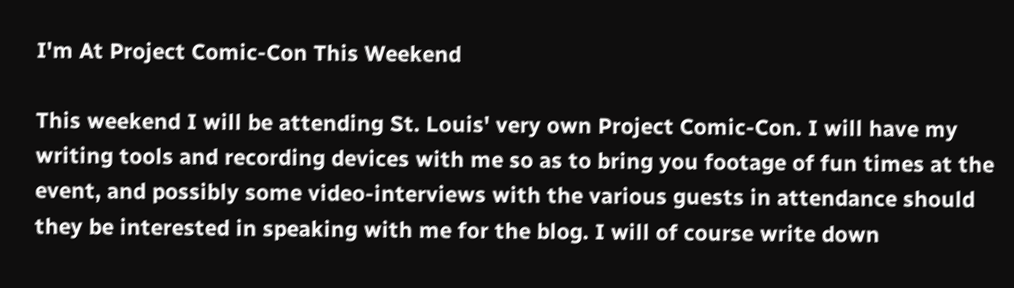I'm At Project Comic-Con This Weekend

This weekend I will be attending St. Louis' very own Project Comic-Con. I will have my writing tools and recording devices with me so as to bring you footage of fun times at the event, and possibly some video-interviews with the various guests in attendance should they be interested in speaking with me for the blog. I will of course write down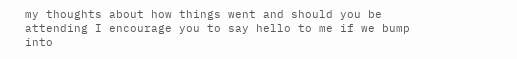my thoughts about how things went and should you be attending I encourage you to say hello to me if we bump into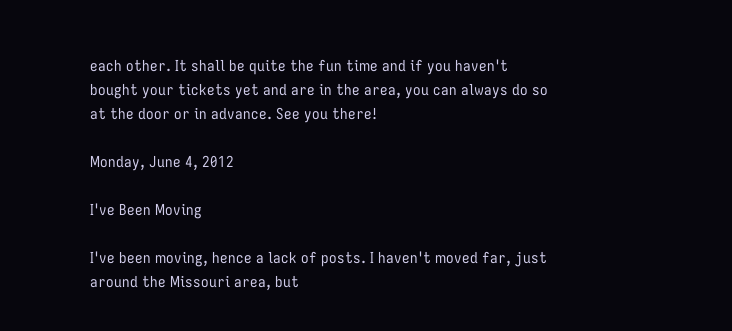each other. It shall be quite the fun time and if you haven't bought your tickets yet and are in the area, you can always do so at the door or in advance. See you there!

Monday, June 4, 2012

I've Been Moving

I've been moving, hence a lack of posts. I haven't moved far, just around the Missouri area, but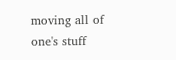moving all of one's stuff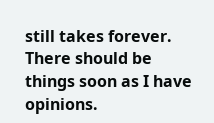still takes forever. There should be things soon as I have opinions.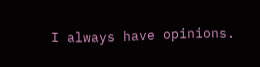I always have opinions.